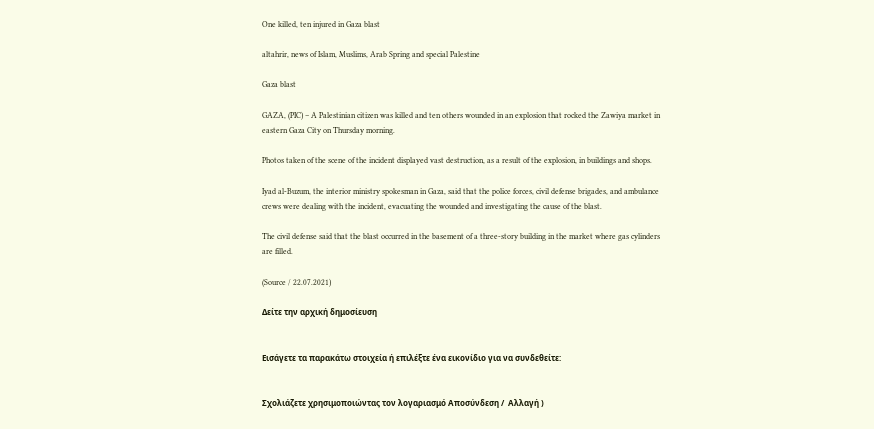One killed, ten injured in Gaza blast

altahrir, news of Islam, Muslims, Arab Spring and special Palestine

Gaza blast

GAZA, (PIC) – A Palestinian citizen was killed and ten others wounded in an explosion that rocked the Zawiya market in eastern Gaza City on Thursday morning.

Photos taken of the scene of the incident displayed vast destruction, as a result of the explosion, in buildings and shops.

Iyad al-Buzum, the interior ministry spokesman in Gaza, said that the police forces, civil defense brigades, and ambulance crews were dealing with the incident, evacuating the wounded and investigating the cause of the blast.

The civil defense said that the blast occurred in the basement of a three-story building in the market where gas cylinders are filled.

(Source / 22.07.2021)

Δείτε την αρχική δημοσίευση


Εισάγετε τα παρακάτω στοιχεία ή επιλέξτε ένα εικονίδιο για να συνδεθείτε:


Σχολιάζετε χρησιμοποιώντας τον λογαριασμό Αποσύνδεση /  Αλλαγή )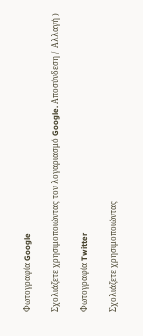Φωτογραφία Google

Σχολιάζετε χρησιμοποιώντας τον λογαριασμό Google. Αποσύνδεση /  Αλλαγή )

Φωτογραφία Twitter

Σχολιάζετε χρησιμοποιώντας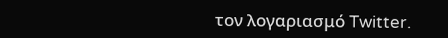τον λογαριασμό Twitter.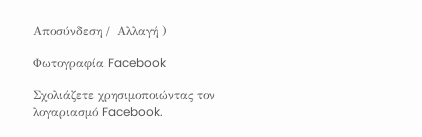Αποσύνδεση /  Αλλαγή )

Φωτογραφία Facebook

Σχολιάζετε χρησιμοποιώντας τον λογαριασμό Facebook.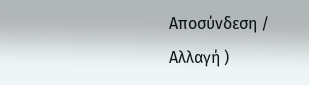Αποσύνδεση /  Αλλαγή )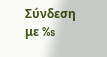Σύνδεση με %s